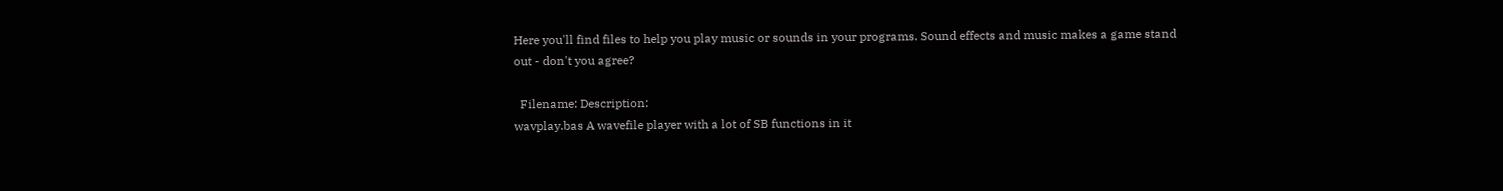Here you'll find files to help you play music or sounds in your programs. Sound effects and music makes a game stand out - don't you agree?

  Filename: Description:
wavplay.bas A wavefile player with a lot of SB functions in it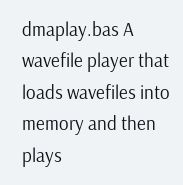dmaplay.bas A wavefile player that loads wavefiles into memory and then plays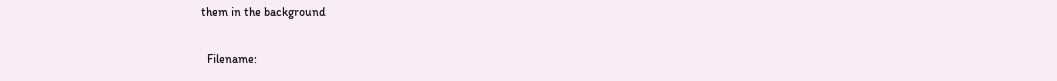them in the background

  Filename: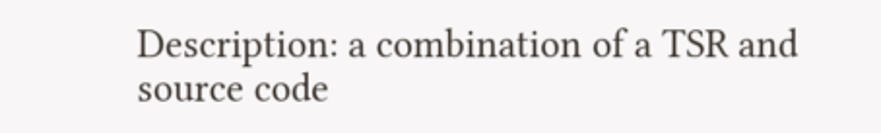Description: a combination of a TSR and source code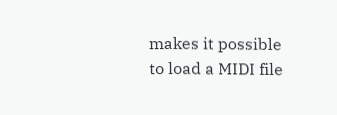makes it possible to load a MIDI file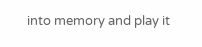into memory and play it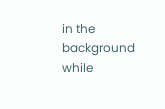in the background while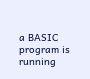a BASIC program is running